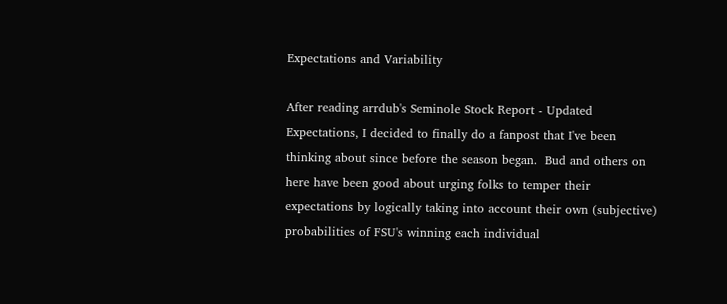Expectations and Variability

After reading arrdub's Seminole Stock Report - Updated Expectations, I decided to finally do a fanpost that I've been thinking about since before the season began.  Bud and others on here have been good about urging folks to temper their expectations by logically taking into account their own (subjective) probabilities of FSU's winning each individual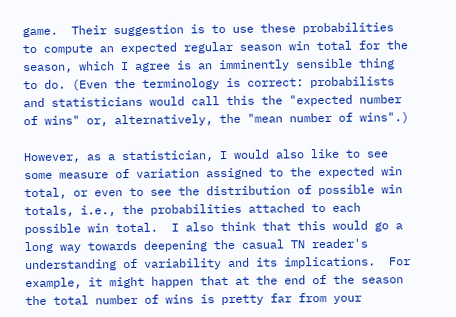game.  Their suggestion is to use these probabilities to compute an expected regular season win total for the season, which I agree is an imminently sensible thing to do. (Even the terminology is correct: probabilists and statisticians would call this the "expected number of wins" or, alternatively, the "mean number of wins".)

However, as a statistician, I would also like to see some measure of variation assigned to the expected win total, or even to see the distribution of possible win totals, i.e., the probabilities attached to each possible win total.  I also think that this would go a long way towards deepening the casual TN reader's understanding of variability and its implications.  For example, it might happen that at the end of the season the total number of wins is pretty far from your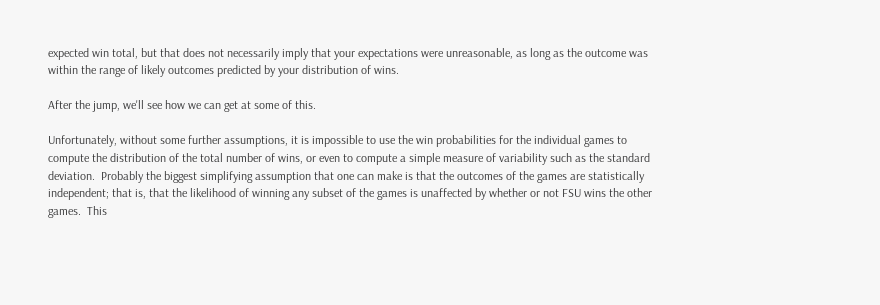expected win total, but that does not necessarily imply that your expectations were unreasonable, as long as the outcome was within the range of likely outcomes predicted by your distribution of wins.

After the jump, we'll see how we can get at some of this.

Unfortunately, without some further assumptions, it is impossible to use the win probabilities for the individual games to compute the distribution of the total number of wins, or even to compute a simple measure of variability such as the standard deviation.  Probably the biggest simplifying assumption that one can make is that the outcomes of the games are statistically independent; that is, that the likelihood of winning any subset of the games is unaffected by whether or not FSU wins the other games.  This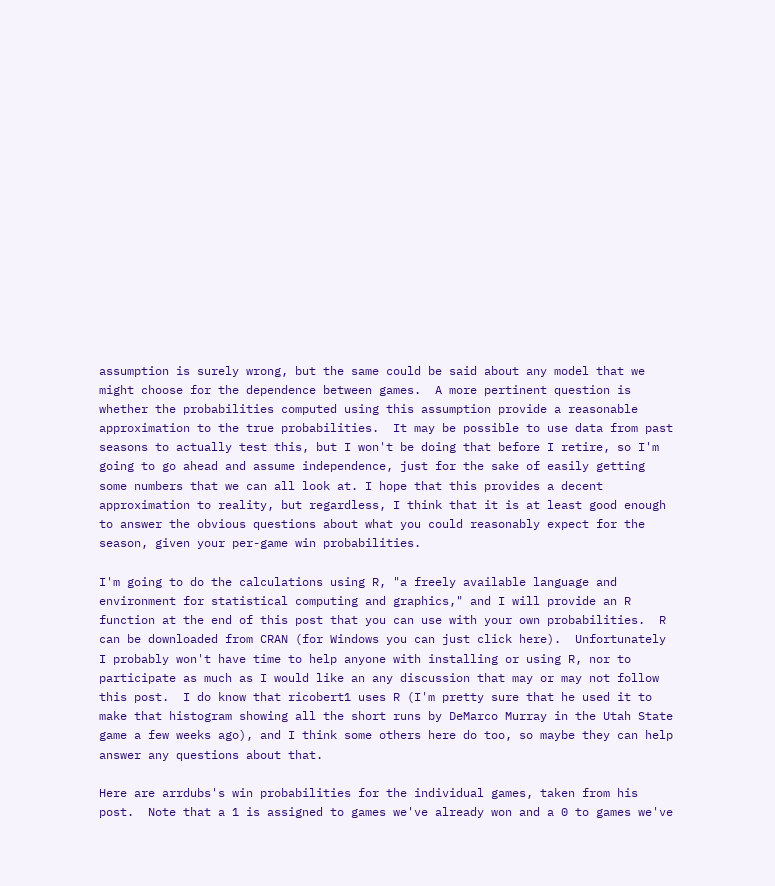assumption is surely wrong, but the same could be said about any model that we might choose for the dependence between games.  A more pertinent question is whether the probabilities computed using this assumption provide a reasonable approximation to the true probabilities.  It may be possible to use data from past seasons to actually test this, but I won't be doing that before I retire, so I'm going to go ahead and assume independence, just for the sake of easily getting some numbers that we can all look at. I hope that this provides a decent approximation to reality, but regardless, I think that it is at least good enough to answer the obvious questions about what you could reasonably expect for the season, given your per-game win probabilities.

I'm going to do the calculations using R, "a freely available language and environment for statistical computing and graphics," and I will provide an R function at the end of this post that you can use with your own probabilities.  R can be downloaded from CRAN (for Windows you can just click here).  Unfortunately I probably won't have time to help anyone with installing or using R, nor to participate as much as I would like an any discussion that may or may not follow this post.  I do know that ricobert1 uses R (I'm pretty sure that he used it to make that histogram showing all the short runs by DeMarco Murray in the Utah State game a few weeks ago), and I think some others here do too, so maybe they can help answer any questions about that.

Here are arrdubs's win probabilities for the individual games, taken from his post.  Note that a 1 is assigned to games we've already won and a 0 to games we've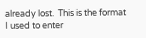already lost.  This is the format I used to enter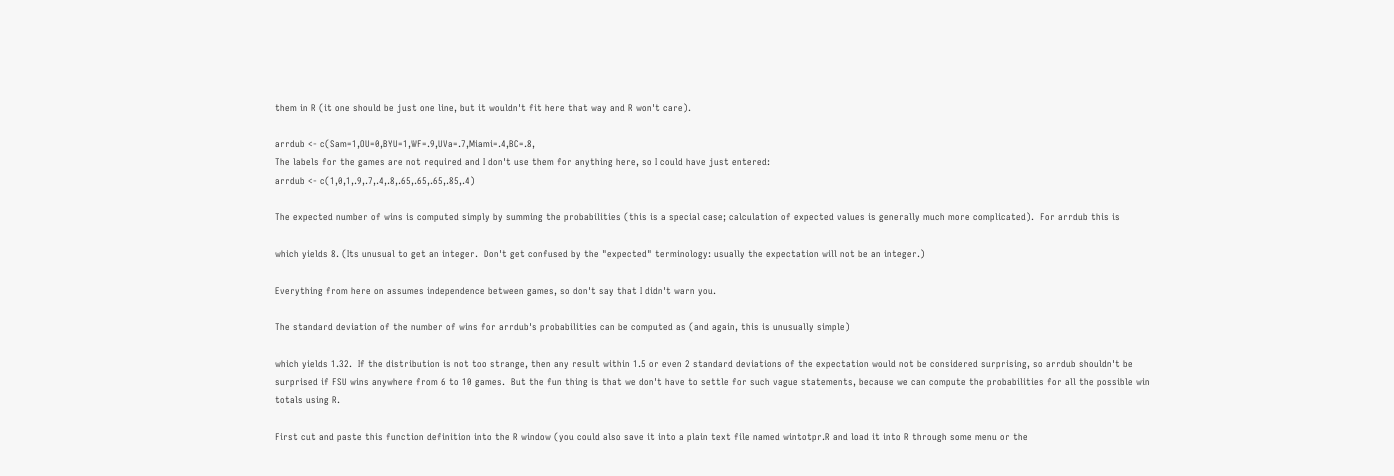them in R (it one should be just one line, but it wouldn't fit here that way and R won't care).

arrdub <- c(Sam=1,OU=0,BYU=1,WF=.9,UVa=.7,Miami=.4,BC=.8,
The labels for the games are not required and I don't use them for anything here, so I could have just entered:
arrdub <- c(1,0,1,.9,.7,.4,.8,.65,.65,.65,.85,.4)

The expected number of wins is computed simply by summing the probabilities (this is a special case; calculation of expected values is generally much more complicated).  For arrdub this is

which yields 8. (Its unusual to get an integer.  Don't get confused by the "expected" terminology: usually the expectation will not be an integer.)

Everything from here on assumes independence between games, so don't say that I didn't warn you.

The standard deviation of the number of wins for arrdub's probabilities can be computed as (and again, this is unusually simple)

which yields 1.32.  If the distribution is not too strange, then any result within 1.5 or even 2 standard deviations of the expectation would not be considered surprising, so arrdub shouldn't be surprised if FSU wins anywhere from 6 to 10 games.  But the fun thing is that we don't have to settle for such vague statements, because we can compute the probabilities for all the possible win totals using R.

First cut and paste this function definition into the R window (you could also save it into a plain text file named wintotpr.R and load it into R through some menu or the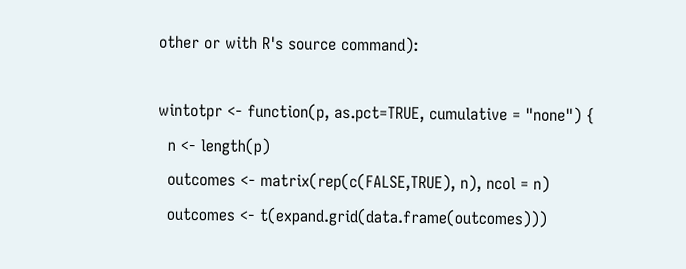other or with R's source command):

wintotpr <- function(p, as.pct=TRUE, cumulative = "none") {
  n <- length(p)
  outcomes <- matrix(rep(c(FALSE,TRUE), n), ncol = n)
  outcomes <- t(expand.grid(data.frame(outcomes)))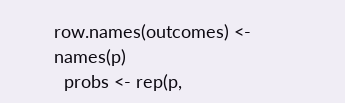row.names(outcomes) <- names(p)
  probs <- rep(p,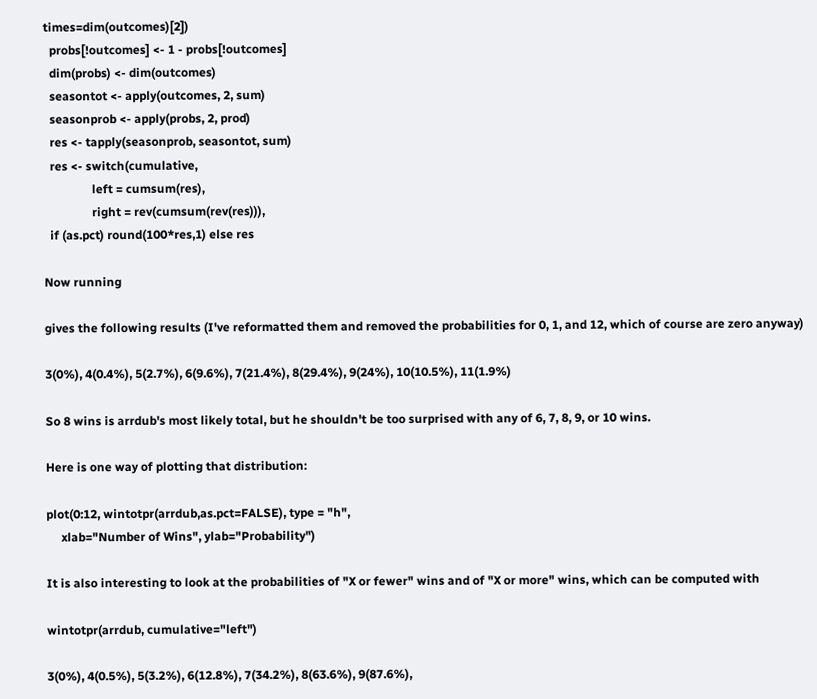times=dim(outcomes)[2])
  probs[!outcomes] <- 1 - probs[!outcomes]
  dim(probs) <- dim(outcomes)
  seasontot <- apply(outcomes, 2, sum)
  seasonprob <- apply(probs, 2, prod)
  res <- tapply(seasonprob, seasontot, sum)
  res <- switch(cumulative,
                left = cumsum(res),
                right = rev(cumsum(rev(res))),
  if (as.pct) round(100*res,1) else res

Now running

gives the following results (I've reformatted them and removed the probabilities for 0, 1, and 12, which of course are zero anyway)

3(0%), 4(0.4%), 5(2.7%), 6(9.6%), 7(21.4%), 8(29.4%), 9(24%), 10(10.5%), 11(1.9%)

So 8 wins is arrdub's most likely total, but he shouldn't be too surprised with any of 6, 7, 8, 9, or 10 wins.

Here is one way of plotting that distribution:

plot(0:12, wintotpr(arrdub,as.pct=FALSE), type = "h",
     xlab="Number of Wins", ylab="Probability")

It is also interesting to look at the probabilities of "X or fewer" wins and of "X or more" wins, which can be computed with

wintotpr(arrdub, cumulative="left")

3(0%), 4(0.5%), 5(3.2%), 6(12.8%), 7(34.2%), 8(63.6%), 9(87.6%),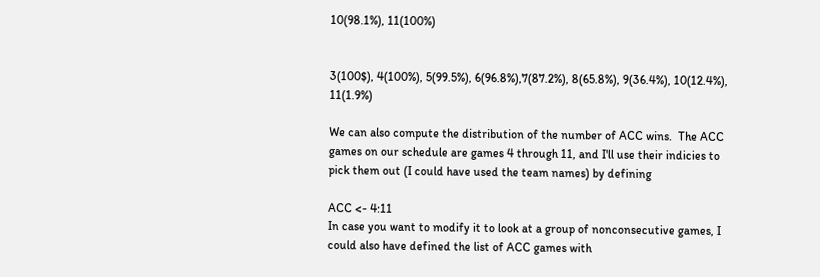10(98.1%), 11(100%)


3(100$), 4(100%), 5(99.5%), 6(96.8%),7(87.2%), 8(65.8%), 9(36.4%), 10(12.4%), 11(1.9%)

We can also compute the distribution of the number of ACC wins.  The ACC games on our schedule are games 4 through 11, and I'll use their indicies to pick them out (I could have used the team names) by defining

ACC <- 4:11
In case you want to modify it to look at a group of nonconsecutive games, I could also have defined the list of ACC games with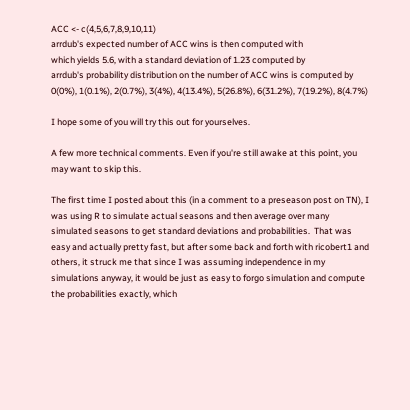ACC <- c(4,5,6,7,8,9,10,11)
arrdub's expected number of ACC wins is then computed with
which yields 5.6, with a standard deviation of 1.23 computed by
arrdub's probability distribution on the number of ACC wins is computed by
0(0%), 1(0.1%), 2(0.7%), 3(4%), 4(13.4%), 5(26.8%), 6(31.2%), 7(19.2%), 8(4.7%)

I hope some of you will try this out for yourselves.

A few more technical comments. Even if you're still awake at this point, you may want to skip this.

The first time I posted about this (in a comment to a preseason post on TN), I was using R to simulate actual seasons and then average over many simulated seasons to get standard deviations and probabilities.  That was easy and actually pretty fast, but after some back and forth with ricobert1 and others, it struck me that since I was assuming independence in my simulations anyway, it would be just as easy to forgo simulation and compute the probabilities exactly, which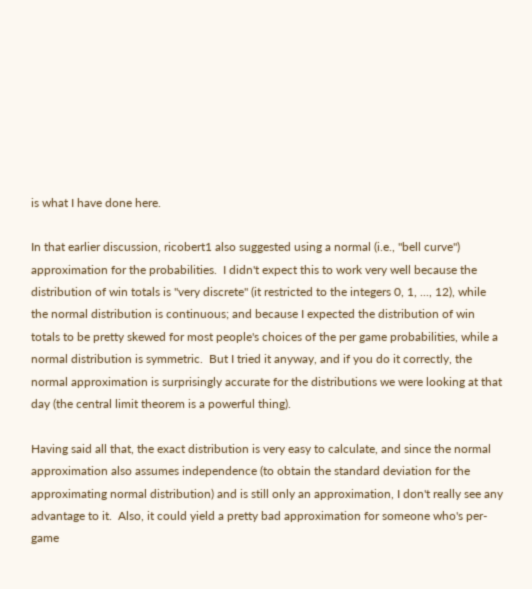is what I have done here.

In that earlier discussion, ricobert1 also suggested using a normal (i.e., "bell curve") approximation for the probabilities.  I didn't expect this to work very well because the distribution of win totals is "very discrete" (it restricted to the integers 0, 1, ..., 12), while the normal distribution is continuous; and because I expected the distribution of win totals to be pretty skewed for most people's choices of the per game probabilities, while a normal distribution is symmetric.  But I tried it anyway, and if you do it correctly, the normal approximation is surprisingly accurate for the distributions we were looking at that day (the central limit theorem is a powerful thing).

Having said all that, the exact distribution is very easy to calculate, and since the normal approximation also assumes independence (to obtain the standard deviation for the approximating normal distribution) and is still only an approximation, I don't really see any advantage to it.  Also, it could yield a pretty bad approximation for someone who's per-game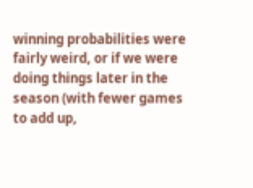winning probabilities were fairly weird, or if we were doing things later in the season (with fewer games to add up,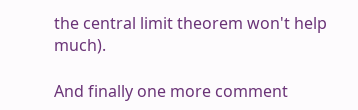the central limit theorem won't help much).

And finally one more comment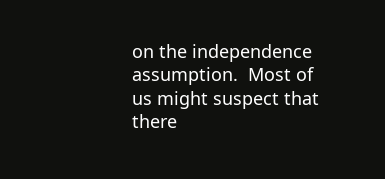on the independence assumption.  Most of us might suspect that there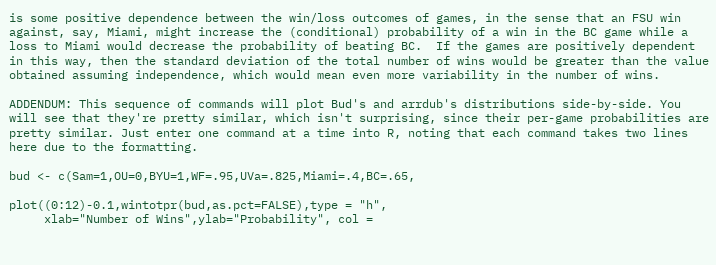is some positive dependence between the win/loss outcomes of games, in the sense that an FSU win against, say, Miami, might increase the (conditional) probability of a win in the BC game while a loss to Miami would decrease the probability of beating BC.  If the games are positively dependent in this way, then the standard deviation of the total number of wins would be greater than the value obtained assuming independence, which would mean even more variability in the number of wins.

ADDENDUM: This sequence of commands will plot Bud's and arrdub's distributions side-by-side. You will see that they're pretty similar, which isn't surprising, since their per-game probabilities are pretty similar. Just enter one command at a time into R, noting that each command takes two lines here due to the formatting.

bud <- c(Sam=1,OU=0,BYU=1,WF=.95,UVa=.825,Miami=.4,BC=.65,

plot((0:12)-0.1,wintotpr(bud,as.pct=FALSE),type = "h",
     xlab="Number of Wins",ylab="Probability", col =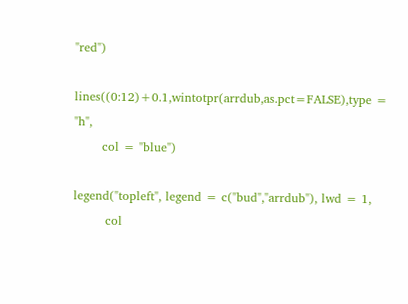"red")

lines((0:12)+0.1,wintotpr(arrdub,as.pct=FALSE),type = "h",
       col = "blue")

legend("topleft", legend = c("bud","arrdub"), lwd = 1,
        col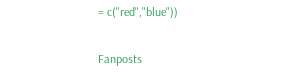= c("red","blue"))

Fanposts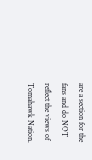are a section for the fans and do NOT reflect the views of Tomahawk Nation.